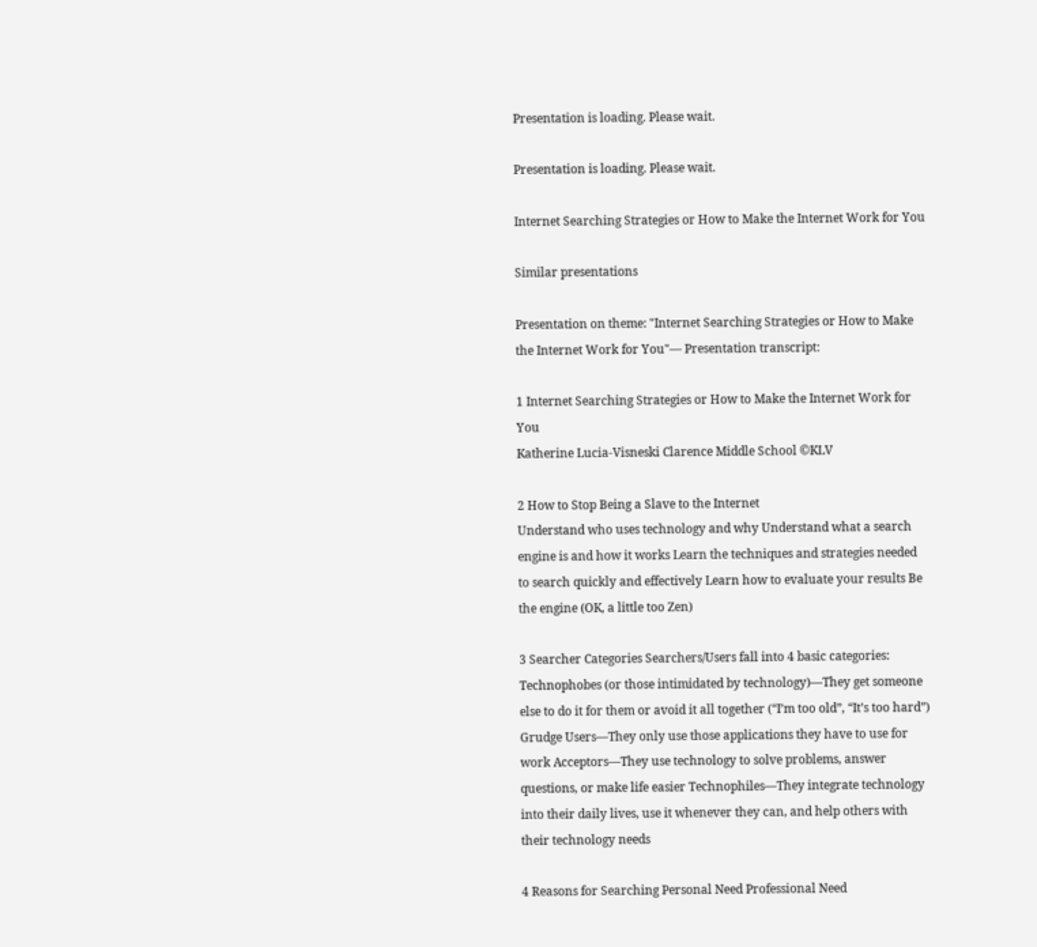Presentation is loading. Please wait.

Presentation is loading. Please wait.

Internet Searching Strategies or How to Make the Internet Work for You

Similar presentations

Presentation on theme: "Internet Searching Strategies or How to Make the Internet Work for You"— Presentation transcript:

1 Internet Searching Strategies or How to Make the Internet Work for You
Katherine Lucia-Visneski Clarence Middle School ©KLV

2 How to Stop Being a Slave to the Internet
Understand who uses technology and why Understand what a search engine is and how it works Learn the techniques and strategies needed to search quickly and effectively Learn how to evaluate your results Be the engine (OK, a little too Zen)

3 Searcher Categories Searchers/Users fall into 4 basic categories:
Technophobes (or those intimidated by technology)—They get someone else to do it for them or avoid it all together (“I’m too old”, “It’s too hard”) Grudge Users—They only use those applications they have to use for work Acceptors—They use technology to solve problems, answer questions, or make life easier Technophiles—They integrate technology into their daily lives, use it whenever they can, and help others with their technology needs

4 Reasons for Searching Personal Need Professional Need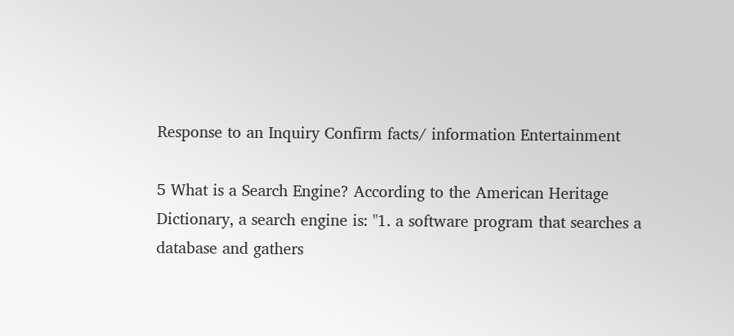Response to an Inquiry Confirm facts/ information Entertainment

5 What is a Search Engine? According to the American Heritage Dictionary, a search engine is: "1. a software program that searches a database and gathers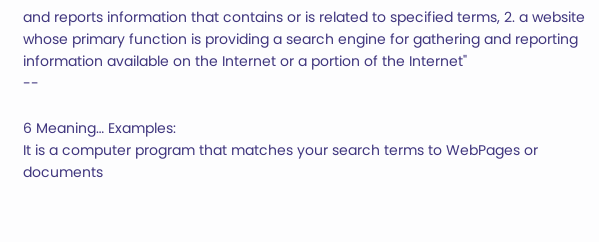and reports information that contains or is related to specified terms, 2. a website whose primary function is providing a search engine for gathering and reporting information available on the Internet or a portion of the Internet"                                                          --

6 Meaning… Examples:
It is a computer program that matches your search terms to WebPages or documents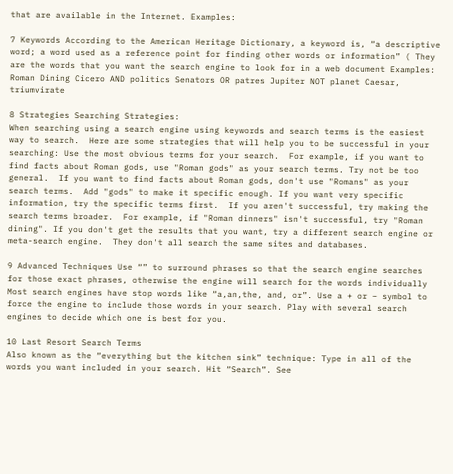that are available in the Internet. Examples:

7 Keywords According to the American Heritage Dictionary, a keyword is, “a descriptive word; a word used as a reference point for finding other words or information” ( They are the words that you want the search engine to look for in a web document Examples: Roman Dining Cicero AND politics Senators OR patres Jupiter NOT planet Caesar, triumvirate

8 Strategies Searching Strategies:
When searching using a search engine using keywords and search terms is the easiest way to search.  Here are some strategies that will help you to be successful in your searching: Use the most obvious terms for your search.  For example, if you want to find facts about Roman gods, use "Roman gods" as your search terms. Try not be too general.  If you want to find facts about Roman gods, don't use "Romans" as your search terms.  Add "gods" to make it specific enough. If you want very specific information, try the specific terms first.  If you aren't successful, try making the search terms broader.  For example, if "Roman dinners" isn't successful, try "Roman dining". If you don't get the results that you want, try a different search engine or meta-search engine.  They don't all search the same sites and databases.

9 Advanced Techniques Use “” to surround phrases so that the search engine searches for those exact phrases, otherwise the engine will search for the words individually Most search engines have stop words like “a,an,the, and, or”. Use a + or – symbol to force the engine to include those words in your search. Play with several search engines to decide which one is best for you.

10 Last Resort Search Terms
Also known as the “everything but the kitchen sink” technique: Type in all of the words you want included in your search. Hit “Search”. See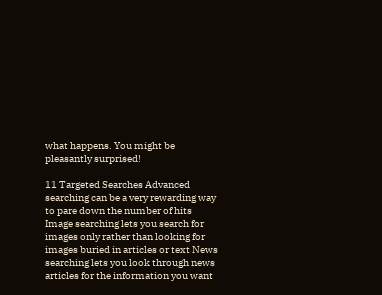what happens. You might be pleasantly surprised!

11 Targeted Searches Advanced searching can be a very rewarding way to pare down the number of hits Image searching lets you search for images only rather than looking for images buried in articles or text News searching lets you look through news articles for the information you want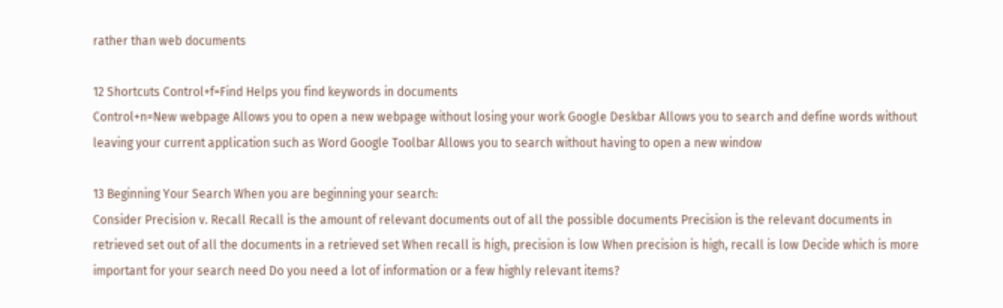rather than web documents

12 Shortcuts Control+f=Find Helps you find keywords in documents
Control+n=New webpage Allows you to open a new webpage without losing your work Google Deskbar Allows you to search and define words without leaving your current application such as Word Google Toolbar Allows you to search without having to open a new window

13 Beginning Your Search When you are beginning your search:
Consider Precision v. Recall Recall is the amount of relevant documents out of all the possible documents Precision is the relevant documents in retrieved set out of all the documents in a retrieved set When recall is high, precision is low When precision is high, recall is low Decide which is more important for your search need Do you need a lot of information or a few highly relevant items?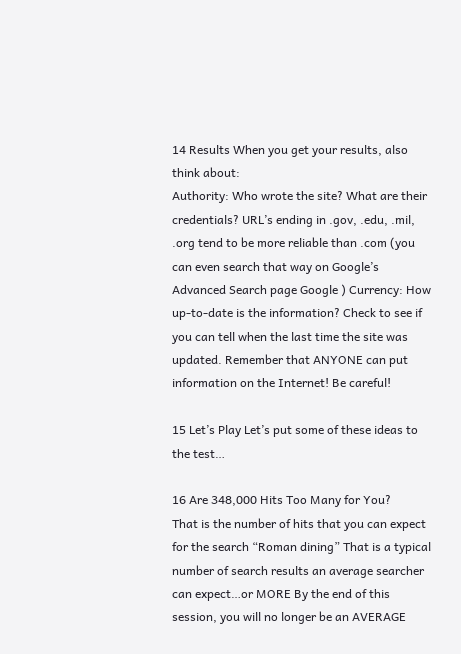14 Results When you get your results, also think about:
Authority: Who wrote the site? What are their credentials? URL’s ending in .gov, .edu, .mil, .org tend to be more reliable than .com (you can even search that way on Google’s Advanced Search page Google ) Currency: How up-to-date is the information? Check to see if you can tell when the last time the site was updated. Remember that ANYONE can put information on the Internet! Be careful!

15 Let’s Play Let’s put some of these ideas to the test…

16 Are 348,000 Hits Too Many for You?
That is the number of hits that you can expect for the search “Roman dining” That is a typical number of search results an average searcher can expect…or MORE By the end of this session, you will no longer be an AVERAGE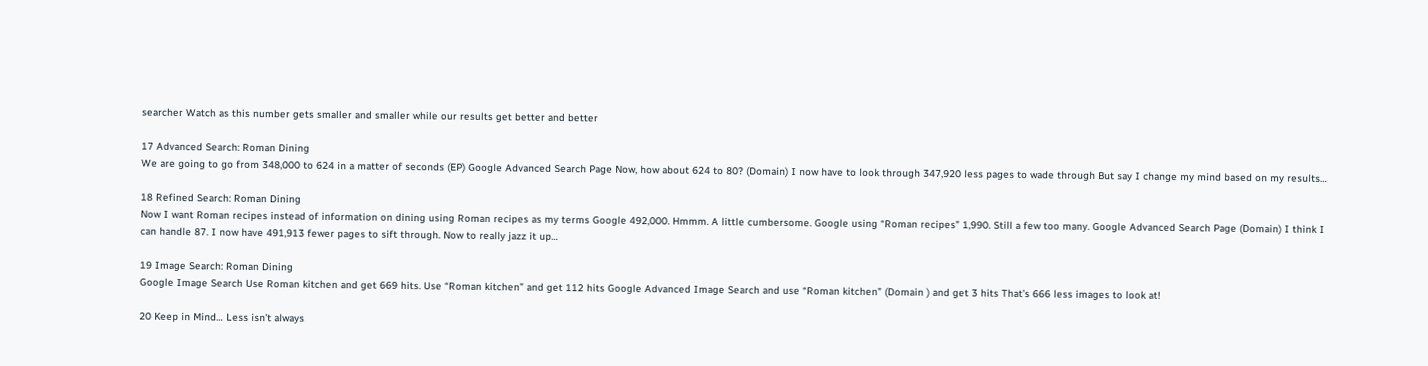searcher Watch as this number gets smaller and smaller while our results get better and better

17 Advanced Search: Roman Dining
We are going to go from 348,000 to 624 in a matter of seconds (EP) Google Advanced Search Page Now, how about 624 to 80? (Domain) I now have to look through 347,920 less pages to wade through But say I change my mind based on my results…

18 Refined Search: Roman Dining
Now I want Roman recipes instead of information on dining using Roman recipes as my terms Google 492,000. Hmmm. A little cumbersome. Google using “Roman recipes” 1,990. Still a few too many. Google Advanced Search Page (Domain) I think I can handle 87. I now have 491,913 fewer pages to sift through. Now to really jazz it up…

19 Image Search: Roman Dining
Google Image Search Use Roman kitchen and get 669 hits. Use “Roman kitchen” and get 112 hits Google Advanced Image Search and use “Roman kitchen” (Domain ) and get 3 hits That’s 666 less images to look at!

20 Keep in Mind… Less isn’t always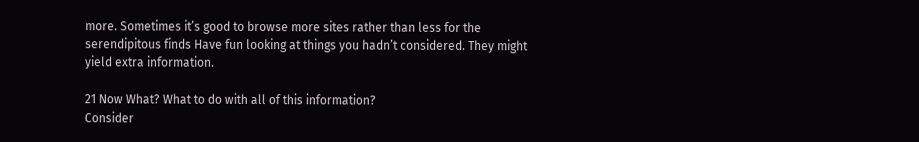more. Sometimes it’s good to browse more sites rather than less for the serendipitous finds Have fun looking at things you hadn’t considered. They might yield extra information.

21 Now What? What to do with all of this information?
Consider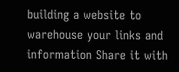building a website to warehouse your links and information Share it with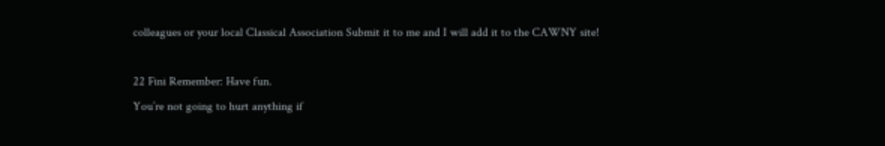colleagues or your local Classical Association Submit it to me and I will add it to the CAWNY site!

22 Fini Remember: Have fun.
You’re not going to hurt anything if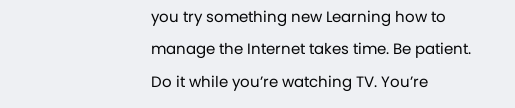you try something new Learning how to manage the Internet takes time. Be patient. Do it while you’re watching TV. You’re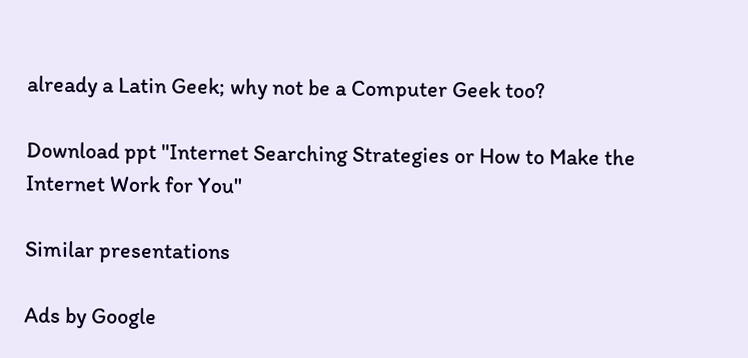already a Latin Geek; why not be a Computer Geek too?

Download ppt "Internet Searching Strategies or How to Make the Internet Work for You"

Similar presentations

Ads by Google